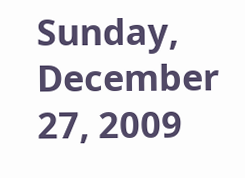Sunday, December 27, 2009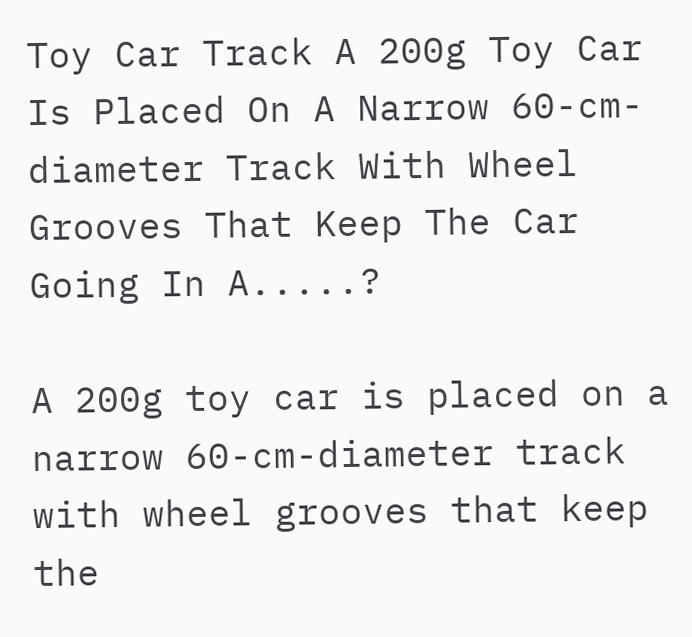Toy Car Track A 200g Toy Car Is Placed On A Narrow 60-cm-diameter Track With Wheel Grooves That Keep The Car Going In A.....?

A 200g toy car is placed on a narrow 60-cm-diameter track with wheel grooves that keep the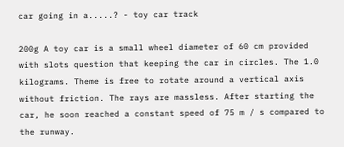car going in a.....? - toy car track

200g A toy car is a small wheel diameter of 60 cm provided with slots question that keeping the car in circles. The 1.0 kilograms. Theme is free to rotate around a vertical axis without friction. The rays are massless. After starting the car, he soon reached a constant speed of 75 m / s compared to the runway.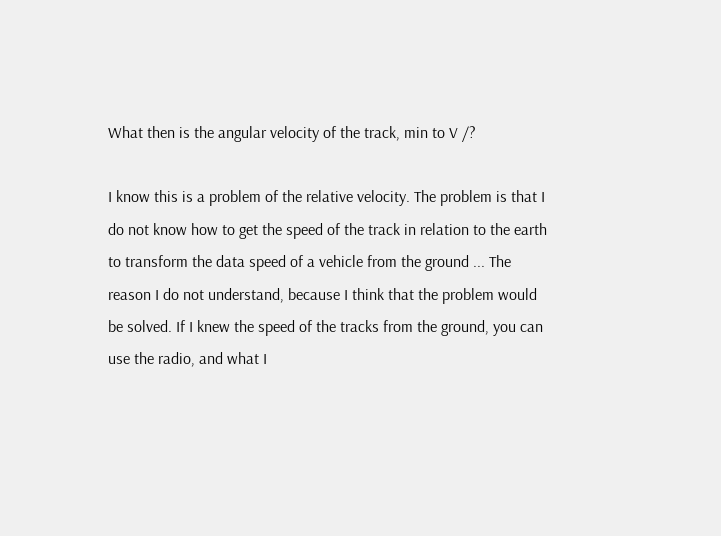What then is the angular velocity of the track, min to V /?

I know this is a problem of the relative velocity. The problem is that I do not know how to get the speed of the track in relation to the earth to transform the data speed of a vehicle from the ground ... The reason I do not understand, because I think that the problem would be solved. If I knew the speed of the tracks from the ground, you can use the radio, and what I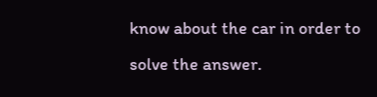know about the car in order to solve the answer.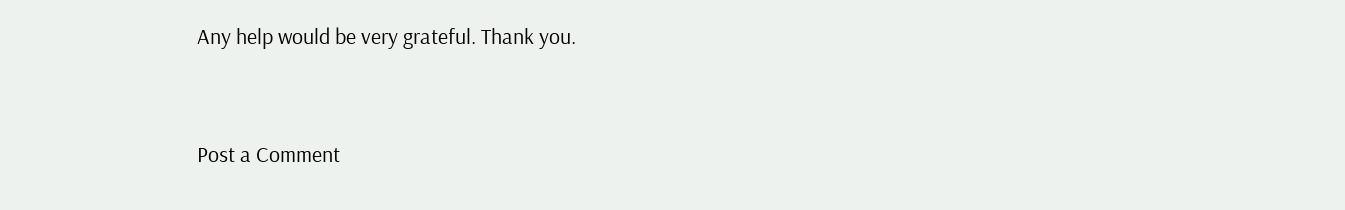Any help would be very grateful. Thank you.


Post a Comment